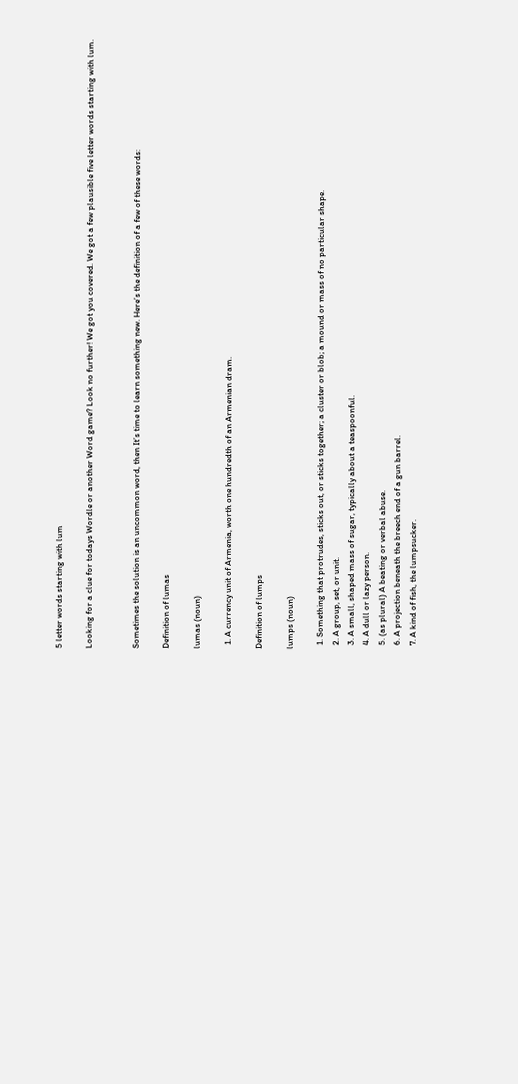5 letter words starting with lum

Looking for a clue for todays Wordle or another Word game? Look no further! We got you covered. We got a few plausible five letter words starting with lum.


Sometimes the solution is an uncommon word, then It’s time to learn something new. Here’s the definition of a few of these words:

Definition of lumas

lumas (noun)

  1. A currency unit of Armenia, worth one hundredth of an Armenian dram.

Definition of lumps

lumps (noun)

  1. Something that protrudes, sticks out, or sticks together; a cluster or blob; a mound or mass of no particular shape.
  2. A group, set, or unit.
  3. A small, shaped mass of sugar, typically about a teaspoonful.
  4. A dull or lazy person.
  5. (as plural) A beating or verbal abuse.
  6. A projection beneath the breech end of a gun barrel.
  7. A kind of fish, the lumpsucker.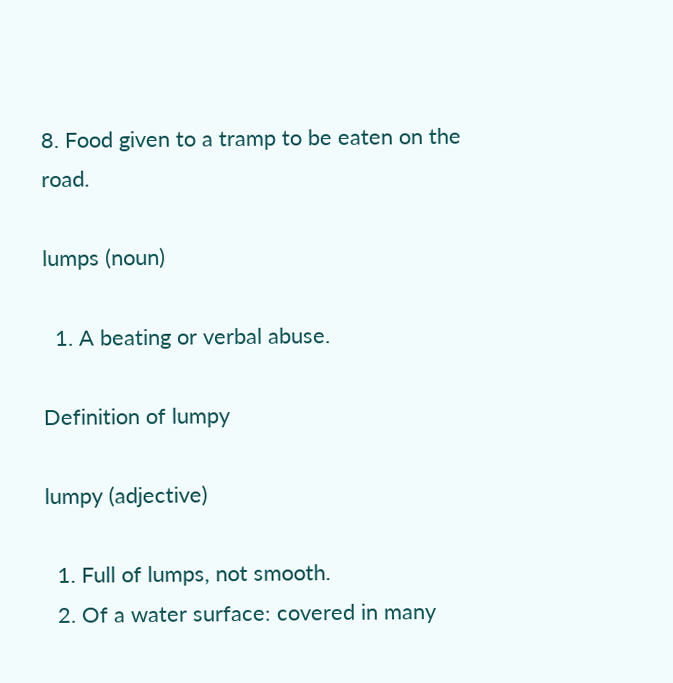8. Food given to a tramp to be eaten on the road.

lumps (noun)

  1. A beating or verbal abuse.

Definition of lumpy

lumpy (adjective)

  1. Full of lumps, not smooth.
  2. Of a water surface: covered in many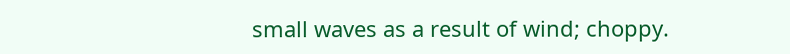small waves as a result of wind; choppy.